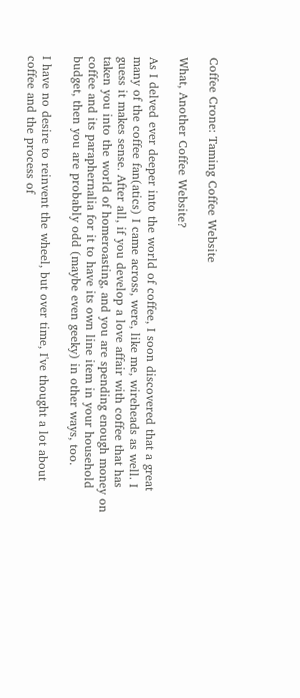Coffee Crone: Taming Coffee Website

What, Another Coffee Website?

As I delved ever deeper into the world of coffee, I soon discovered that a great many of the coffee fan(atics) I came across, were, like me, wireheads as well. I guess it makes sense. After all, if you develop a love affair with coffee that has taken you into the world of homeroasting, and you are spending enough money on coffee and its paraphernalia for it to have its own line item in your household budget, then you are probably odd (maybe even geeky) in other ways, too.

I have no desire to reinvent the wheel, but over time, I've thought a lot about coffee and the process of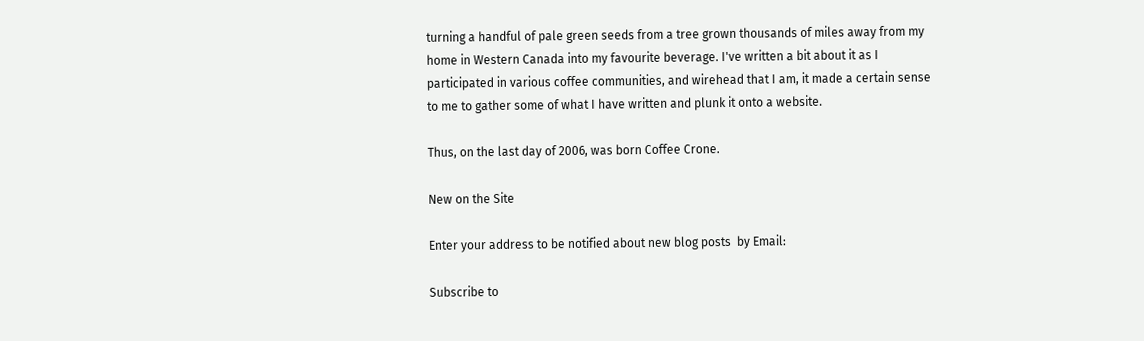turning a handful of pale green seeds from a tree grown thousands of miles away from my home in Western Canada into my favourite beverage. I've written a bit about it as I participated in various coffee communities, and wirehead that I am, it made a certain sense to me to gather some of what I have written and plunk it onto a website.

Thus, on the last day of 2006, was born Coffee Crone.

New on the Site

Enter your address to be notified about new blog posts  by Email:

Subscribe to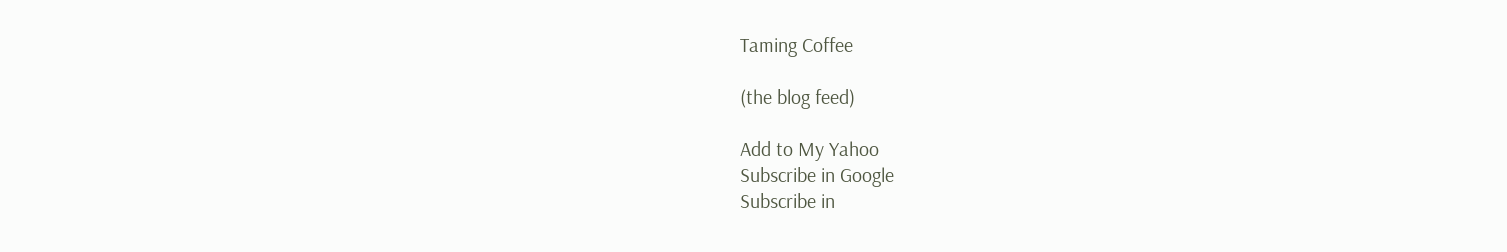Taming Coffee

(the blog feed)

Add to My Yahoo
Subscribe in Google
Subscribe in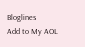Bloglines
Add to My AOL